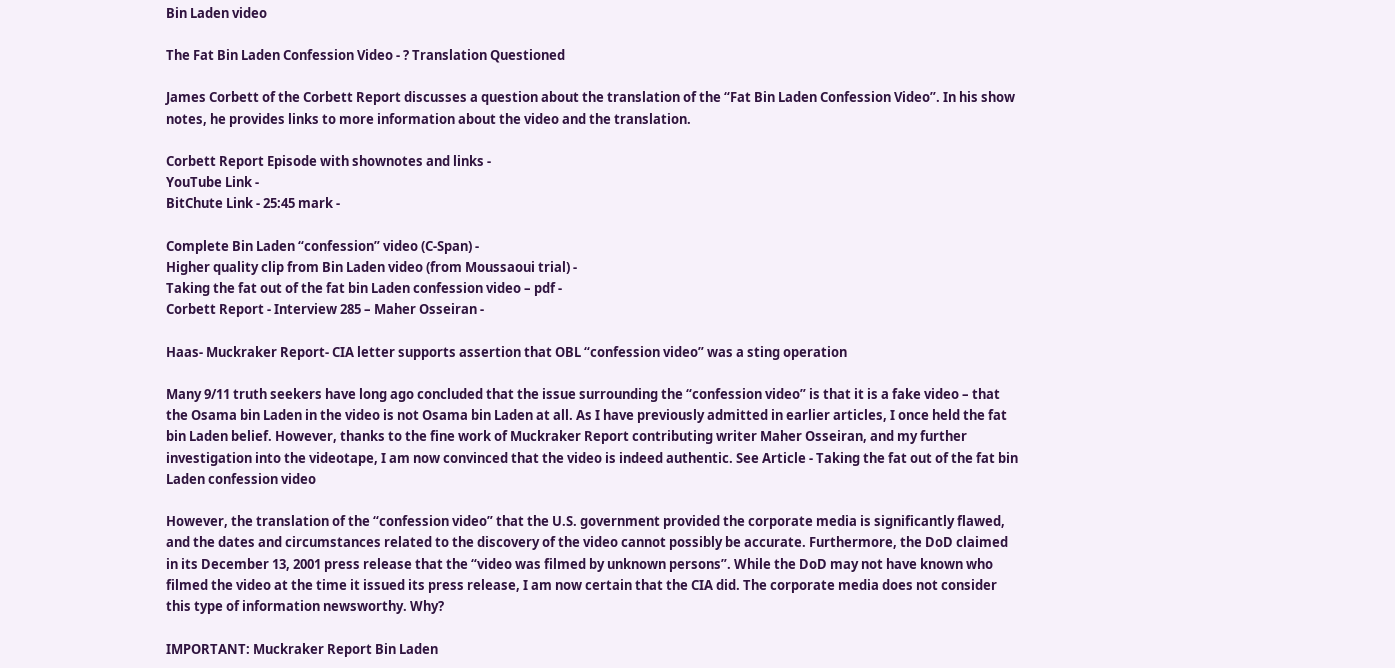Bin Laden video

The Fat Bin Laden Confession Video - ? Translation Questioned

James Corbett of the Corbett Report discusses a question about the translation of the “Fat Bin Laden Confession Video”. In his show notes, he provides links to more information about the video and the translation.

Corbett Report Episode with shownotes and links -
YouTube Link -
BitChute Link - 25:45 mark -

Complete Bin Laden “confession” video (C-Span) -
Higher quality clip from Bin Laden video (from Moussaoui trial) -
Taking the fat out of the fat bin Laden confession video – pdf -
Corbett Report - Interview 285 – Maher Osseiran -

Haas- Muckraker Report- CIA letter supports assertion that OBL “confession video” was a sting operation

Many 9/11 truth seekers have long ago concluded that the issue surrounding the “confession video” is that it is a fake video – that the Osama bin Laden in the video is not Osama bin Laden at all. As I have previously admitted in earlier articles, I once held the fat bin Laden belief. However, thanks to the fine work of Muckraker Report contributing writer Maher Osseiran, and my further investigation into the videotape, I am now convinced that the video is indeed authentic. See Article - Taking the fat out of the fat bin Laden confession video

However, the translation of the “confession video” that the U.S. government provided the corporate media is significantly flawed, and the dates and circumstances related to the discovery of the video cannot possibly be accurate. Furthermore, the DoD claimed in its December 13, 2001 press release that the “video was filmed by unknown persons”. While the DoD may not have known who filmed the video at the time it issued its press release, I am now certain that the CIA did. The corporate media does not consider this type of information newsworthy. Why?

IMPORTANT: Muckraker Report Bin Laden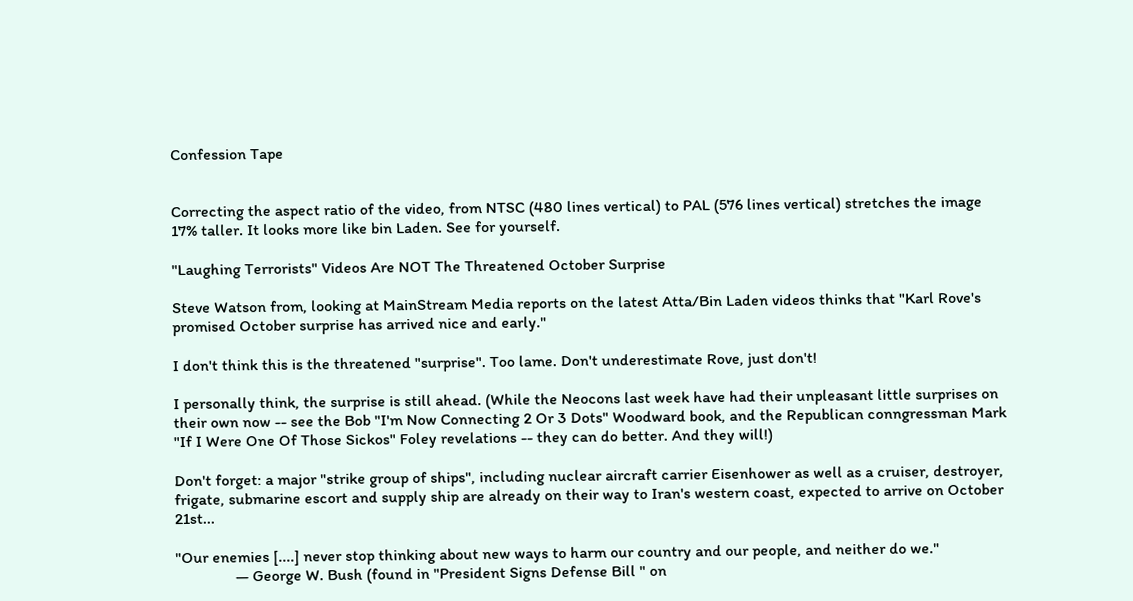Confession Tape


Correcting the aspect ratio of the video, from NTSC (480 lines vertical) to PAL (576 lines vertical) stretches the image 17% taller. It looks more like bin Laden. See for yourself.

"Laughing Terrorists" Videos Are NOT The Threatened October Surprise

Steve Watson from, looking at MainStream Media reports on the latest Atta/Bin Laden videos thinks that "Karl Rove's promised October surprise has arrived nice and early."

I don't think this is the threatened "surprise". Too lame. Don't underestimate Rove, just don't!

I personally think, the surprise is still ahead. (While the Neocons last week have had their unpleasant little surprises on their own now -- see the Bob "I'm Now Connecting 2 Or 3 Dots" Woodward book, and the Republican conngressman Mark "If I Were One Of Those Sickos" Foley revelations -- they can do better. And they will!)

Don't forget: a major "strike group of ships", including nuclear aircraft carrier Eisenhower as well as a cruiser, destroyer, frigate, submarine escort and supply ship are already on their way to Iran's western coast, expected to arrive on October 21st...

"Our enemies [....] never stop thinking about new ways to harm our country and our people, and neither do we."
               — George W. Bush (found in "President Signs Defense Bill " on